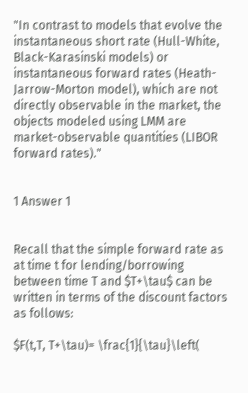"In contrast to models that evolve the instantaneous short rate (Hull-White, Black-Karasinski models) or instantaneous forward rates (Heath-Jarrow-Morton model), which are not directly observable in the market, the objects modeled using LMM are market-observable quantities (LIBOR forward rates)."


1 Answer 1


Recall that the simple forward rate as at time t for lending/borrowing between time T and $T+\tau$ can be written in terms of the discount factors as follows:

$F(t,T, T+\tau)= \frac{1}{\tau}\left(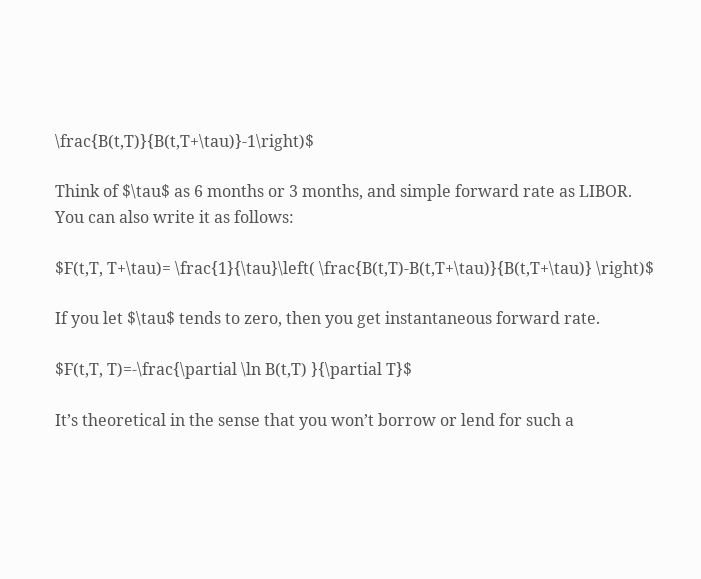\frac{B(t,T)}{B(t,T+\tau)}-1\right)$

Think of $\tau$ as 6 months or 3 months, and simple forward rate as LIBOR. You can also write it as follows:

$F(t,T, T+\tau)= \frac{1}{\tau}\left( \frac{B(t,T)-B(t,T+\tau)}{B(t,T+\tau)} \right)$

If you let $\tau$ tends to zero, then you get instantaneous forward rate.

$F(t,T, T)=-\frac{\partial \ln B(t,T) }{\partial T}$

It’s theoretical in the sense that you won’t borrow or lend for such a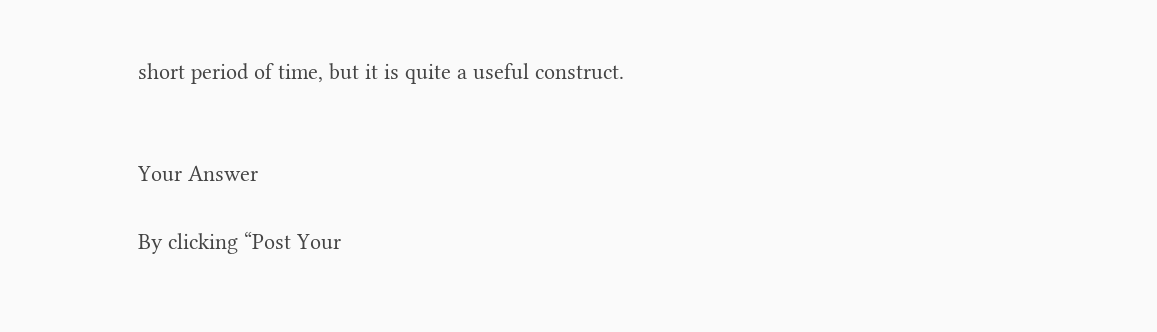short period of time, but it is quite a useful construct.


Your Answer

By clicking “Post Your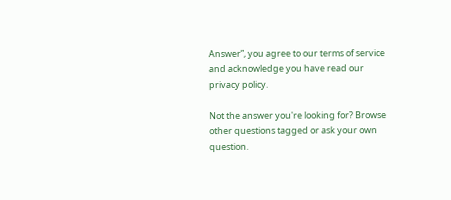Answer”, you agree to our terms of service and acknowledge you have read our privacy policy.

Not the answer you're looking for? Browse other questions tagged or ask your own question.